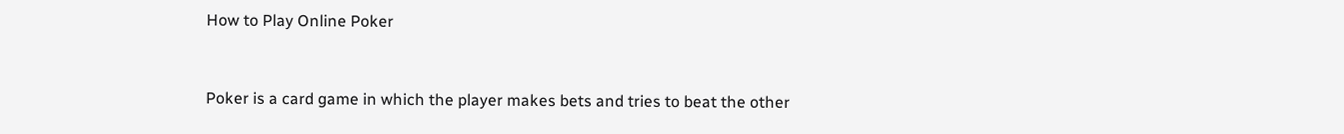How to Play Online Poker


Poker is a card game in which the player makes bets and tries to beat the other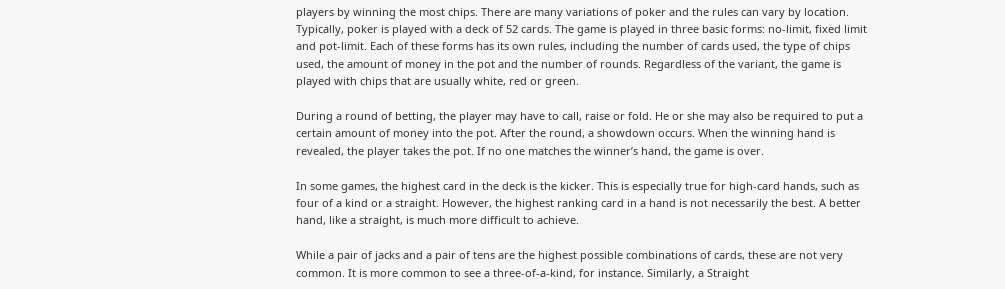players by winning the most chips. There are many variations of poker and the rules can vary by location. Typically, poker is played with a deck of 52 cards. The game is played in three basic forms: no-limit, fixed limit and pot-limit. Each of these forms has its own rules, including the number of cards used, the type of chips used, the amount of money in the pot and the number of rounds. Regardless of the variant, the game is played with chips that are usually white, red or green.

During a round of betting, the player may have to call, raise or fold. He or she may also be required to put a certain amount of money into the pot. After the round, a showdown occurs. When the winning hand is revealed, the player takes the pot. If no one matches the winner’s hand, the game is over.

In some games, the highest card in the deck is the kicker. This is especially true for high-card hands, such as four of a kind or a straight. However, the highest ranking card in a hand is not necessarily the best. A better hand, like a straight, is much more difficult to achieve.

While a pair of jacks and a pair of tens are the highest possible combinations of cards, these are not very common. It is more common to see a three-of-a-kind, for instance. Similarly, a Straight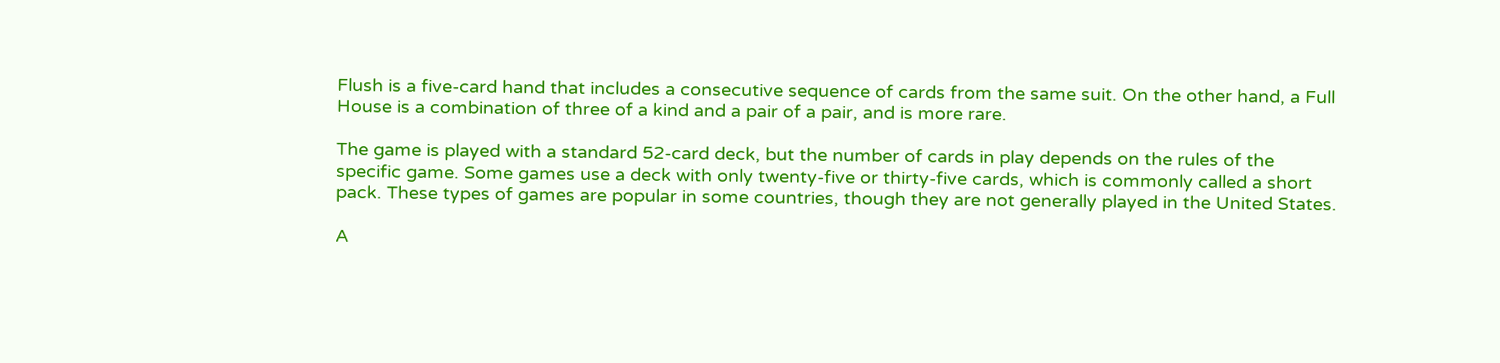Flush is a five-card hand that includes a consecutive sequence of cards from the same suit. On the other hand, a Full House is a combination of three of a kind and a pair of a pair, and is more rare.

The game is played with a standard 52-card deck, but the number of cards in play depends on the rules of the specific game. Some games use a deck with only twenty-five or thirty-five cards, which is commonly called a short pack. These types of games are popular in some countries, though they are not generally played in the United States.

A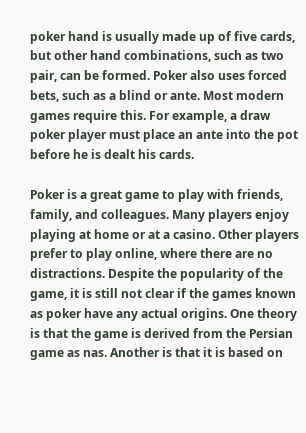poker hand is usually made up of five cards, but other hand combinations, such as two pair, can be formed. Poker also uses forced bets, such as a blind or ante. Most modern games require this. For example, a draw poker player must place an ante into the pot before he is dealt his cards.

Poker is a great game to play with friends, family, and colleagues. Many players enjoy playing at home or at a casino. Other players prefer to play online, where there are no distractions. Despite the popularity of the game, it is still not clear if the games known as poker have any actual origins. One theory is that the game is derived from the Persian game as nas. Another is that it is based on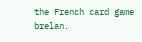the French card game brelan.